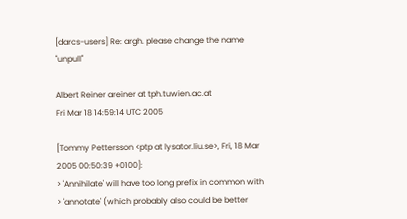[darcs-users] Re: argh. please change the name "unpull"

Albert Reiner areiner at tph.tuwien.ac.at
Fri Mar 18 14:59:14 UTC 2005

[Tommy Pettersson <ptp at lysator.liu.se>, Fri, 18 Mar 2005 00:50:39 +0100]:
> 'Annihilate' will have too long prefix in common with
> 'annotate' (which probably also could be better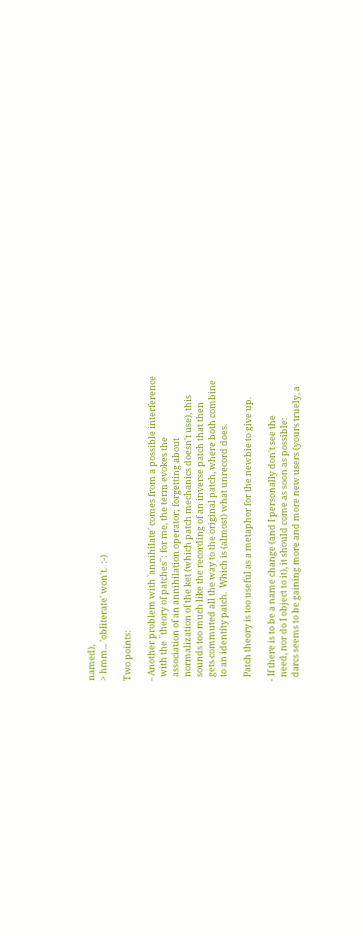named),
> hmm... 'obliterate' won't.  :-)

Two points:

- Another problem with `annihilate' comes from a possible interference
  with the ``theory of patches'': for me, the term evokes the
  association of an annihilation operator; forgetting about
  normalization of the ket (which patch mechanics doesn't use), this
  sounds too much like the recording of an inverse patch that then
  gets commuted all the way to the original patch, where both combine
  to an identity patch.  Which is (almost) what unrecord does.

  Patch theory is too useful as a metaphor for the newbie to give up.

- If there is to be a name change (and I personally don't see the
  need, nor do I object to it), it should come as soon as possible:
  darcs seems to be gaining more and more new users (yours truely, a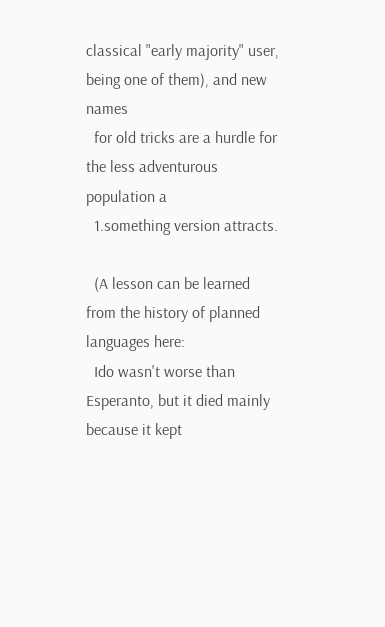classical "early majority" user, being one of them), and new names
  for old tricks are a hurdle for the less adventurous population a
  1.something version attracts.

  (A lesson can be learned from the history of planned languages here:
  Ido wasn't worse than Esperanto, but it died mainly because it kept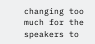changing too much for the speakers to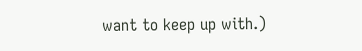want to keep up with.)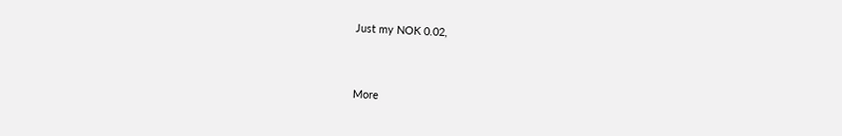Just my NOK 0.02,


More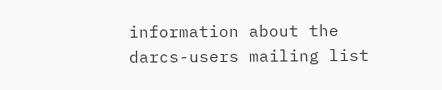information about the darcs-users mailing list